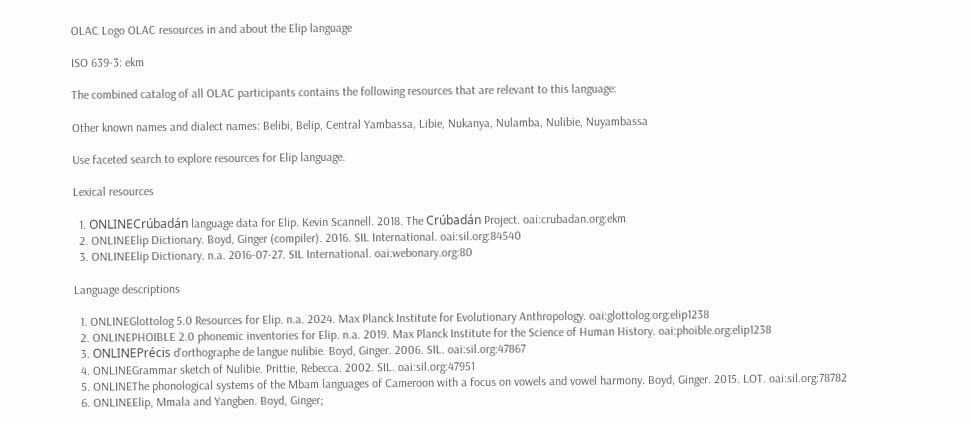OLAC Logo OLAC resources in and about the Elip language

ISO 639-3: ekm

The combined catalog of all OLAC participants contains the following resources that are relevant to this language:

Other known names and dialect names: Belibi, Belip, Central Yambassa, Libie, Nukanya, Nulamba, Nulibie, Nuyambassa

Use faceted search to explore resources for Elip language.

Lexical resources

  1. ONLINECrúbadán language data for Elip. Kevin Scannell. 2018. The Crúbadán Project. oai:crubadan.org:ekm
  2. ONLINEElip Dictionary. Boyd, Ginger (compiler). 2016. SIL International. oai:sil.org:84540
  3. ONLINEElip Dictionary. n.a. 2016-07-27. SIL International. oai:webonary.org:80

Language descriptions

  1. ONLINEGlottolog 5.0 Resources for Elip. n.a. 2024. Max Planck Institute for Evolutionary Anthropology. oai:glottolog.org:elip1238
  2. ONLINEPHOIBLE 2.0 phonemic inventories for Elip. n.a. 2019. Max Planck Institute for the Science of Human History. oai:phoible.org:elip1238
  3. ONLINEPrécis d'orthographe de langue nulibie. Boyd, Ginger. 2006. SIL. oai:sil.org:47867
  4. ONLINEGrammar sketch of Nulibie. Prittie, Rebecca. 2002. SIL. oai:sil.org:47951
  5. ONLINEThe phonological systems of the Mbam languages of Cameroon with a focus on vowels and vowel harmony. Boyd, Ginger. 2015. LOT. oai:sil.org:78782
  6. ONLINEElip, Mmala and Yangben. Boyd, Ginger;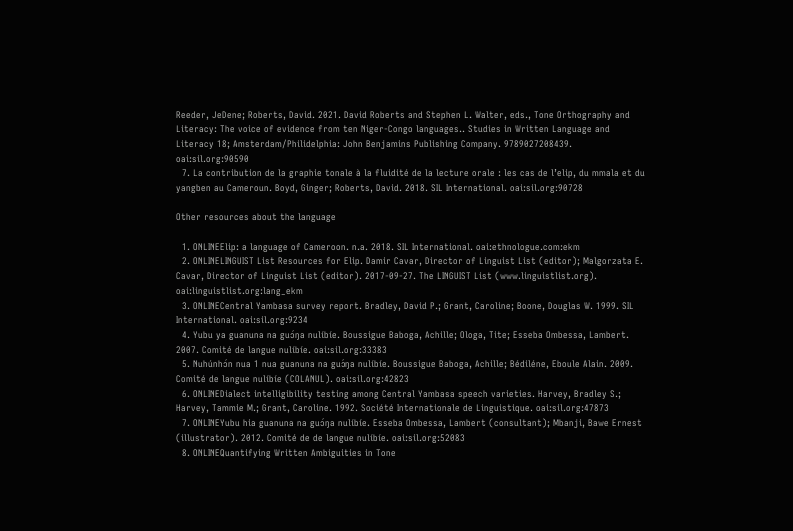Reeder, JeDene; Roberts, David. 2021. David Roberts and Stephen L. Walter, eds., Tone Orthography and Literacy: The voice of evidence from ten Niger-Congo languages.. Studies in Written Language and Literacy 18; Amsterdam/Philidelphia: John Benjamins Publishing Company. 9789027208439. oai:sil.org:90590
  7. La contribution de la graphie tonale à la fluidité de la lecture orale : les cas de l’elip, du mmala et du yangben au Cameroun. Boyd, Ginger; Roberts, David. 2018. SIL International. oai:sil.org:90728

Other resources about the language

  1. ONLINEElip: a language of Cameroon. n.a. 2018. SIL International. oai:ethnologue.com:ekm
  2. ONLINELINGUIST List Resources for Elip. Damir Cavar, Director of Linguist List (editor); Malgorzata E. Cavar, Director of Linguist List (editor). 2017-09-27. The LINGUIST List (www.linguistlist.org). oai:linguistlist.org:lang_ekm
  3. ONLINECentral Yambasa survey report. Bradley, David P.; Grant, Caroline; Boone, Douglas W. 1999. SIL International. oai:sil.org:9234
  4. Yubu ya guanuna na guɔ́ŋa nulíbíe. Boussigue Baboga, Achille; Ologa, Tite; Esseba Ombessa, Lambert. 2007. Comité de langue nulíbíe. oai:sil.org:33383
  5. Nuhúnhɔ́n nua 1 nua guanuna na guɔ́ŋa nulíbíe. Boussigue Baboga, Achille; Bédiléne, Eboule Alain. 2009. Comité de langue nulíbíe (COLANUL). oai:sil.org:42823
  6. ONLINEDialect intelligibility testing among Central Yambasa speech varieties. Harvey, Bradley S.; Harvey, Tammie M.; Grant, Caroline. 1992. Société Internationale de Linguistique. oai:sil.org:47873
  7. ONLINEYubu hia guanuna na guɔ́ŋa nulíbíe. Esseba Ombessa, Lambert (consultant); Mbanji, Bawe Ernest (illustrator). 2012. Comité de de langue nulíbíe. oai:sil.org:52083
  8. ONLINEQuantifying Written Ambiguities in Tone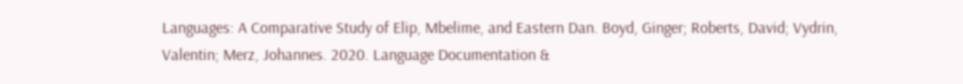Languages: A Comparative Study of Elip, Mbelime, and Eastern Dan. Boyd, Ginger; Roberts, David; Vydrin, Valentin; Merz, Johannes. 2020. Language Documentation &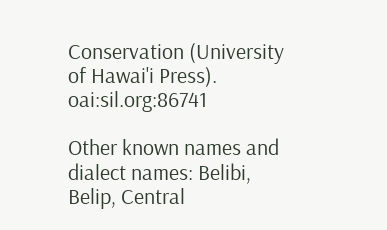Conservation (University of Hawai'i Press). oai:sil.org:86741

Other known names and dialect names: Belibi, Belip, Central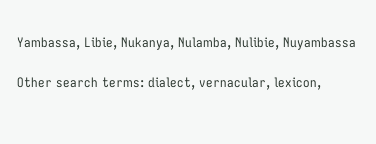Yambassa, Libie, Nukanya, Nulamba, Nulibie, Nuyambassa

Other search terms: dialect, vernacular, lexicon,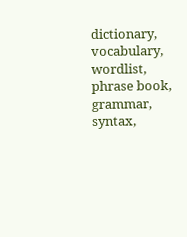dictionary, vocabulary, wordlist, phrase book, grammar, syntax,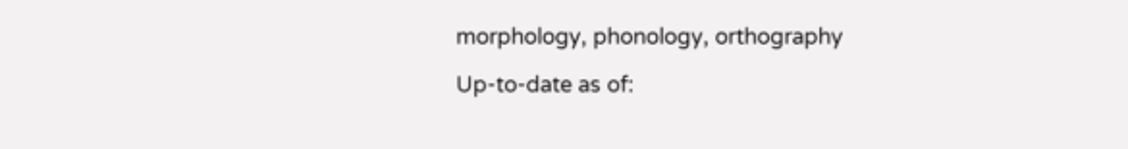morphology, phonology, orthography

Up-to-date as of: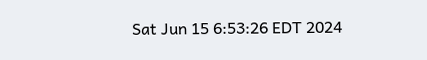Sat Jun 15 6:53:26 EDT 2024